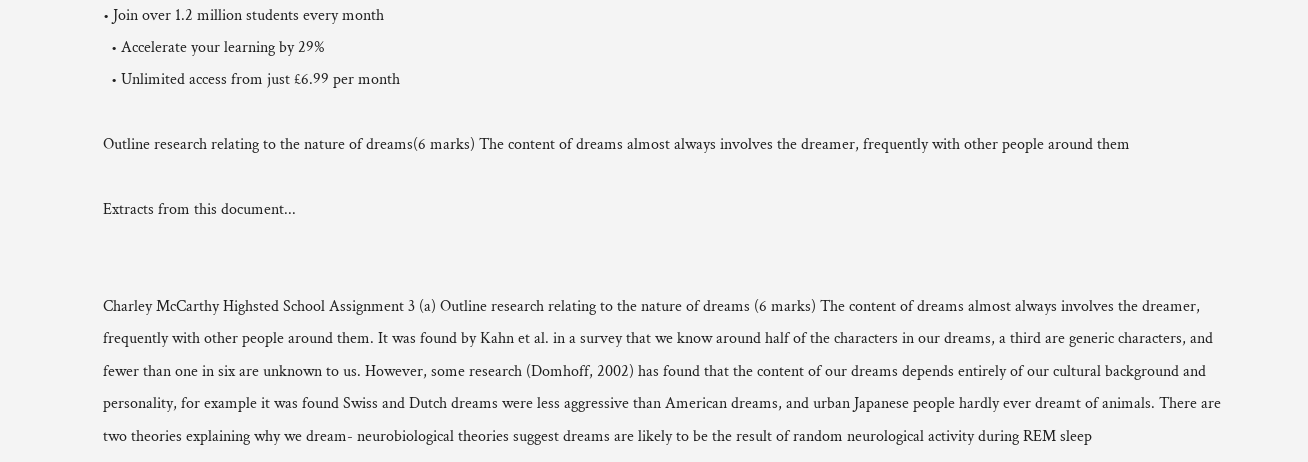• Join over 1.2 million students every month
  • Accelerate your learning by 29%
  • Unlimited access from just £6.99 per month

Outline research relating to the nature of dreams(6 marks) The content of dreams almost always involves the dreamer, frequently with other people around them

Extracts from this document...


Charley McCarthy Highsted School Assignment 3 (a) Outline research relating to the nature of dreams (6 marks) The content of dreams almost always involves the dreamer, frequently with other people around them. It was found by Kahn et al. in a survey that we know around half of the characters in our dreams, a third are generic characters, and fewer than one in six are unknown to us. However, some research (Domhoff, 2002) has found that the content of our dreams depends entirely of our cultural background and personality, for example it was found Swiss and Dutch dreams were less aggressive than American dreams, and urban Japanese people hardly ever dreamt of animals. There are two theories explaining why we dream- neurobiological theories suggest dreams are likely to be the result of random neurological activity during REM sleep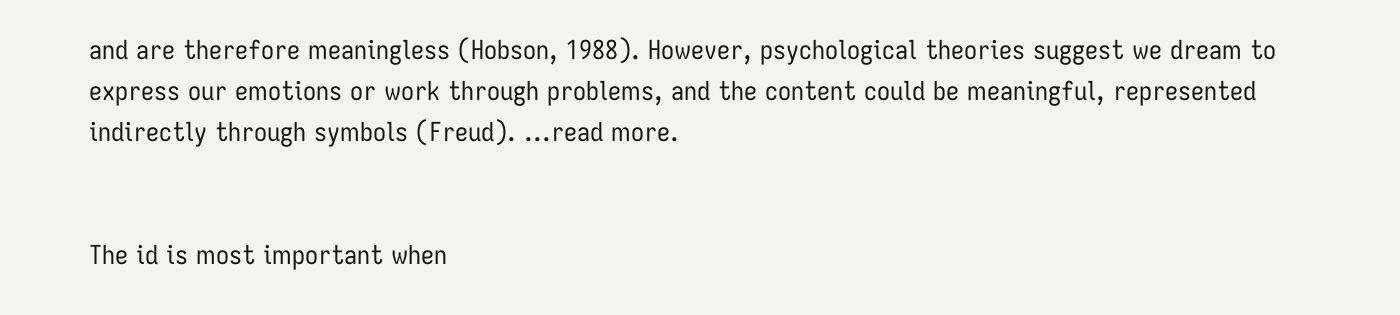and are therefore meaningless (Hobson, 1988). However, psychological theories suggest we dream to express our emotions or work through problems, and the content could be meaningful, represented indirectly through symbols (Freud). ...read more.


The id is most important when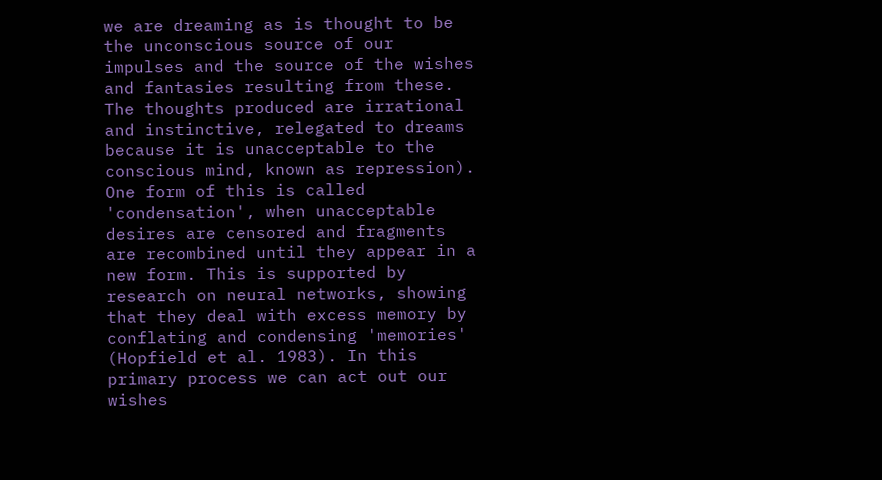we are dreaming as is thought to be the unconscious source of our impulses and the source of the wishes and fantasies resulting from these. The thoughts produced are irrational and instinctive, relegated to dreams because it is unacceptable to the conscious mind, known as repression). One form of this is called 'condensation', when unacceptable desires are censored and fragments are recombined until they appear in a new form. This is supported by research on neural networks, showing that they deal with excess memory by conflating and condensing 'memories' (Hopfield et al. 1983). In this primary process we can act out our wishes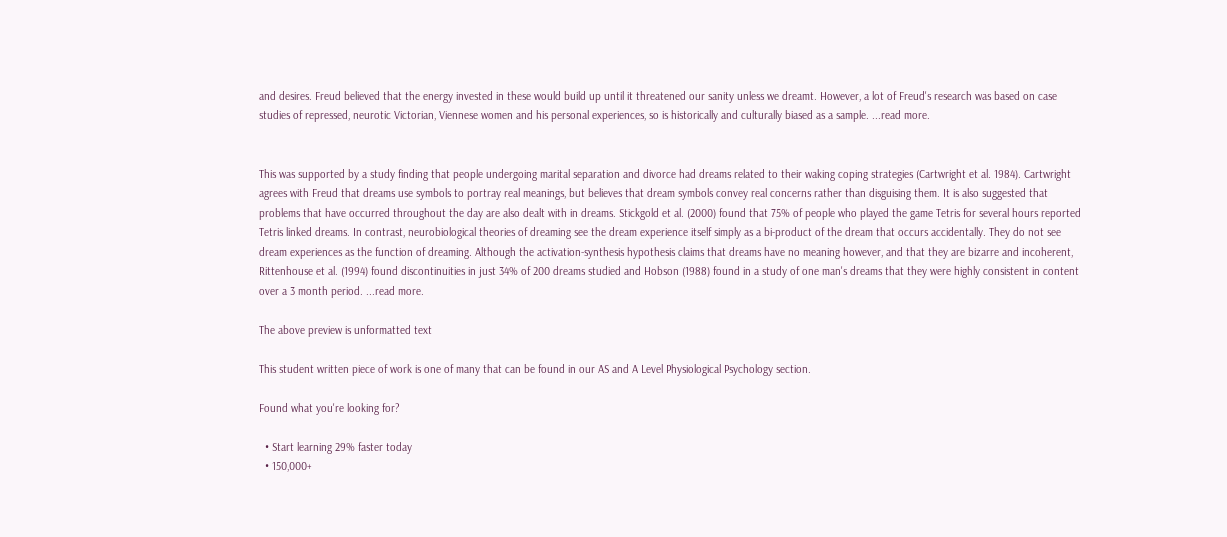and desires. Freud believed that the energy invested in these would build up until it threatened our sanity unless we dreamt. However, a lot of Freud's research was based on case studies of repressed, neurotic Victorian, Viennese women and his personal experiences, so is historically and culturally biased as a sample. ...read more.


This was supported by a study finding that people undergoing marital separation and divorce had dreams related to their waking coping strategies (Cartwright et al. 1984). Cartwright agrees with Freud that dreams use symbols to portray real meanings, but believes that dream symbols convey real concerns rather than disguising them. It is also suggested that problems that have occurred throughout the day are also dealt with in dreams. Stickgold et al. (2000) found that 75% of people who played the game Tetris for several hours reported Tetris linked dreams. In contrast, neurobiological theories of dreaming see the dream experience itself simply as a bi-product of the dream that occurs accidentally. They do not see dream experiences as the function of dreaming. Although the activation-synthesis hypothesis claims that dreams have no meaning however, and that they are bizarre and incoherent, Rittenhouse et al. (1994) found discontinuities in just 34% of 200 dreams studied and Hobson (1988) found in a study of one man's dreams that they were highly consistent in content over a 3 month period. ...read more.

The above preview is unformatted text

This student written piece of work is one of many that can be found in our AS and A Level Physiological Psychology section.

Found what you're looking for?

  • Start learning 29% faster today
  • 150,000+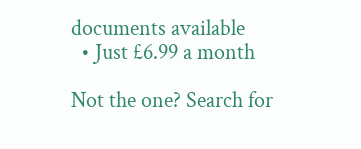documents available
  • Just £6.99 a month

Not the one? Search for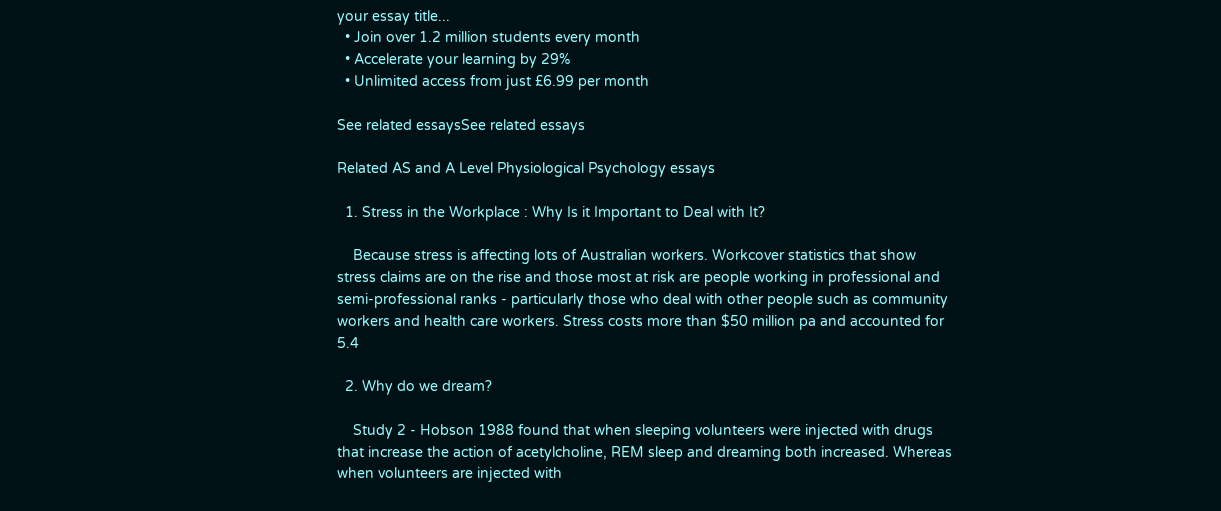your essay title...
  • Join over 1.2 million students every month
  • Accelerate your learning by 29%
  • Unlimited access from just £6.99 per month

See related essaysSee related essays

Related AS and A Level Physiological Psychology essays

  1. Stress in the Workplace : Why Is it Important to Deal with It?

    Because stress is affecting lots of Australian workers. Workcover statistics that show stress claims are on the rise and those most at risk are people working in professional and semi-professional ranks - particularly those who deal with other people such as community workers and health care workers. Stress costs more than $50 million pa and accounted for 5.4

  2. Why do we dream?

    Study 2 - Hobson 1988 found that when sleeping volunteers were injected with drugs that increase the action of acetylcholine, REM sleep and dreaming both increased. Whereas when volunteers are injected with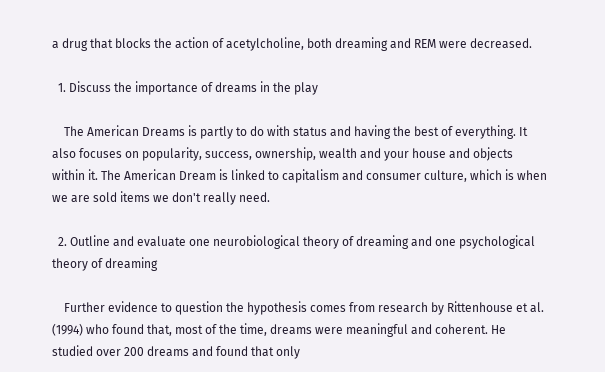a drug that blocks the action of acetylcholine, both dreaming and REM were decreased.

  1. Discuss the importance of dreams in the play

    The American Dreams is partly to do with status and having the best of everything. It also focuses on popularity, success, ownership, wealth and your house and objects within it. The American Dream is linked to capitalism and consumer culture, which is when we are sold items we don't really need.

  2. Outline and evaluate one neurobiological theory of dreaming and one psychological theory of dreaming

    Further evidence to question the hypothesis comes from research by Rittenhouse et al. (1994) who found that, most of the time, dreams were meaningful and coherent. He studied over 200 dreams and found that only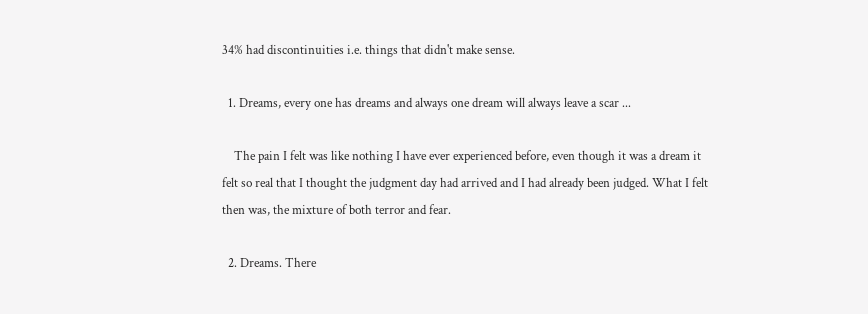34% had discontinuities i.e. things that didn't make sense.

  1. Dreams, every one has dreams and always one dream will always leave a scar ...

    The pain I felt was like nothing I have ever experienced before, even though it was a dream it felt so real that I thought the judgment day had arrived and I had already been judged. What I felt then was, the mixture of both terror and fear.

  2. Dreams. There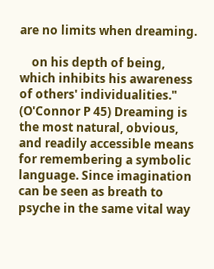are no limits when dreaming.

    on his depth of being, which inhibits his awareness of others' individualities." (O'Connor P 45) Dreaming is the most natural, obvious, and readily accessible means for remembering a symbolic language. Since imagination can be seen as breath to psyche in the same vital way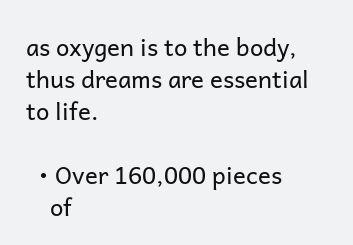as oxygen is to the body, thus dreams are essential to life.

  • Over 160,000 pieces
    of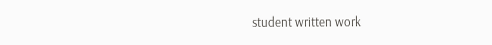student written work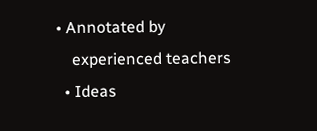• Annotated by
    experienced teachers
  • Ideas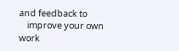and feedback to
    improve your own work